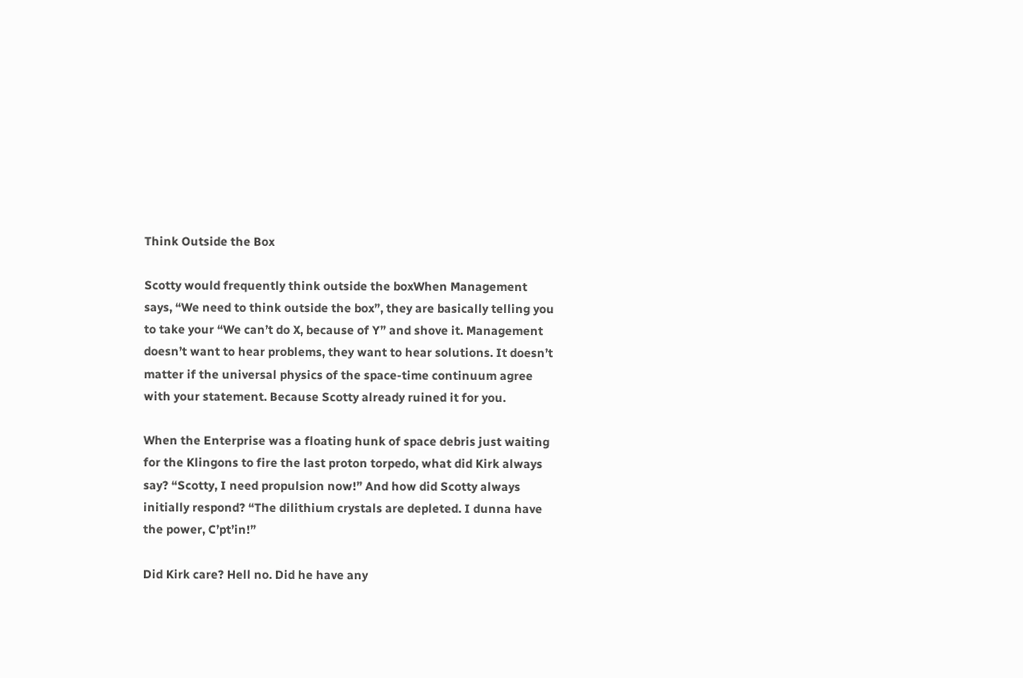Think Outside the Box

Scotty would frequently think outside the boxWhen Management says, “We need to think outside the box”, they are basically telling you to take your “We can’t do X, because of Y” and shove it. Management doesn’t want to hear problems, they want to hear solutions. It doesn’t matter if the universal physics of the space-time continuum agree with your statement. Because Scotty already ruined it for you.

When the Enterprise was a floating hunk of space debris just waiting for the Klingons to fire the last proton torpedo, what did Kirk always say? “Scotty, I need propulsion now!” And how did Scotty always initially respond? “The dilithium crystals are depleted. I dunna have the power, C’pt’in!”

Did Kirk care? Hell no. Did he have any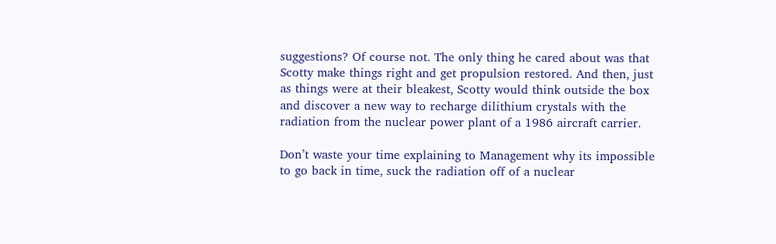suggestions? Of course not. The only thing he cared about was that Scotty make things right and get propulsion restored. And then, just as things were at their bleakest, Scotty would think outside the box and discover a new way to recharge dilithium crystals with the radiation from the nuclear power plant of a 1986 aircraft carrier.

Don’t waste your time explaining to Management why its impossible to go back in time, suck the radiation off of a nuclear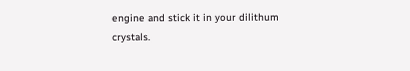engine and stick it in your dilithum crystals.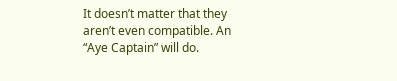It doesn’t matter that they aren’t even compatible. An “Aye Captain” will do.